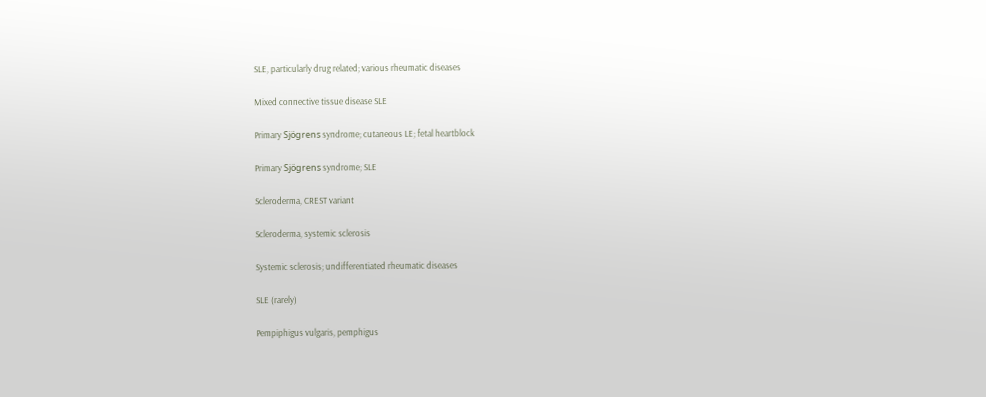SLE, particularly drug related; various rheumatic diseases

Mixed connective tissue disease SLE

Primary Sjögrens syndrome; cutaneous LE; fetal heartblock

Primary Sjögrens syndrome; SLE

Scleroderma, CREST variant

Scleroderma, systemic sclerosis

Systemic sclerosis; undifferentiated rheumatic diseases

SLE (rarely)

Pempiphigus vulgaris, pemphigus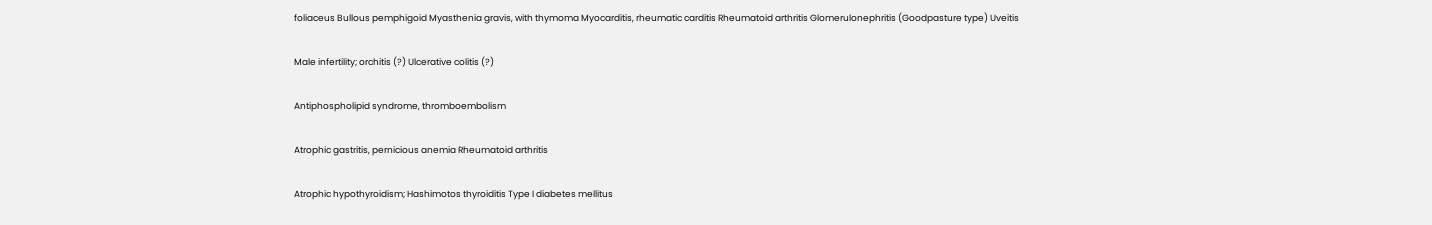foliaceus Bullous pemphigoid Myasthenia gravis, with thymoma Myocarditis, rheumatic carditis Rheumatoid arthritis Glomerulonephritis (Goodpasture type) Uveitis

Male infertility; orchitis (?) Ulcerative colitis (?)

Antiphospholipid syndrome, thromboembolism

Atrophic gastritis, pernicious anemia Rheumatoid arthritis

Atrophic hypothyroidism; Hashimotos thyroiditis Type I diabetes mellitus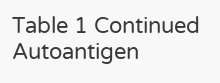Table 1 Continued Autoantigen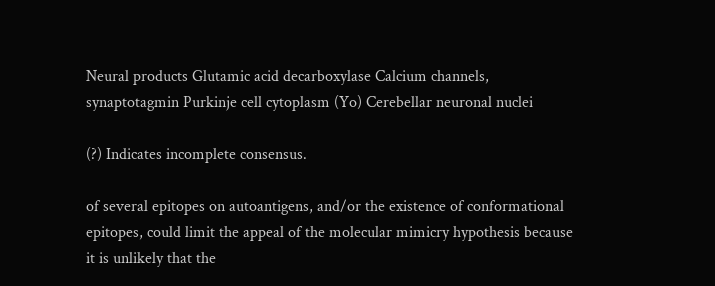Neural products Glutamic acid decarboxylase Calcium channels, synaptotagmin Purkinje cell cytoplasm (Yo) Cerebellar neuronal nuclei

(?) Indicates incomplete consensus.

of several epitopes on autoantigens, and/or the existence of conformational epitopes, could limit the appeal of the molecular mimicry hypothesis because it is unlikely that the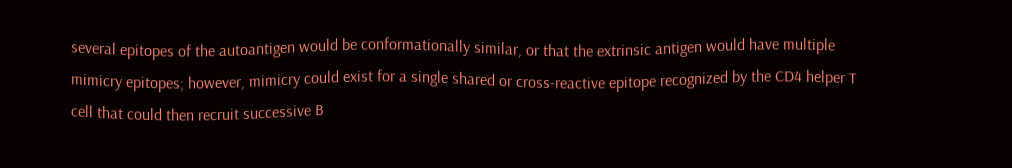several epitopes of the autoantigen would be conformationally similar, or that the extrinsic antigen would have multiple mimicry epitopes; however, mimicry could exist for a single shared or cross-reactive epitope recognized by the CD4 helper T cell that could then recruit successive B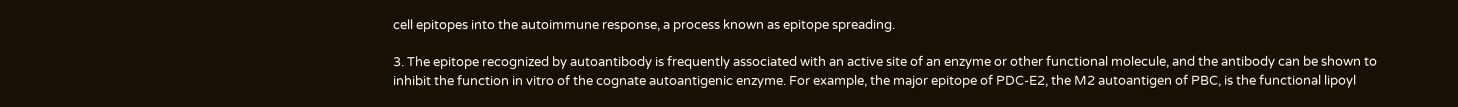cell epitopes into the autoimmune response, a process known as epitope spreading.

3. The epitope recognized by autoantibody is frequently associated with an active site of an enzyme or other functional molecule, and the antibody can be shown to inhibit the function in vitro of the cognate autoantigenic enzyme. For example, the major epitope of PDC-E2, the M2 autoantigen of PBC, is the functional lipoyl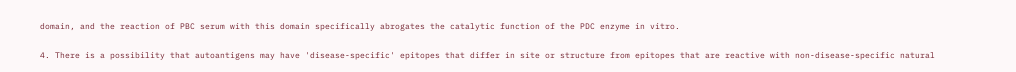domain, and the reaction of PBC serum with this domain specifically abrogates the catalytic function of the PDC enzyme in vitro.

4. There is a possibility that autoantigens may have 'disease-specific' epitopes that differ in site or structure from epitopes that are reactive with non-disease-specific natural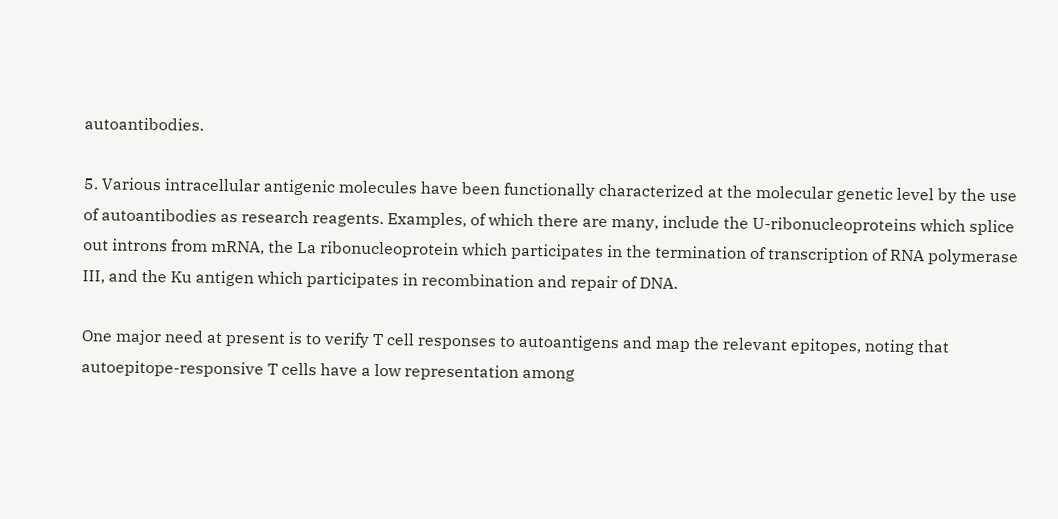autoantibodies.

5. Various intracellular antigenic molecules have been functionally characterized at the molecular genetic level by the use of autoantibodies as research reagents. Examples, of which there are many, include the U-ribonucleoproteins which splice out introns from mRNA, the La ribonucleoprotein which participates in the termination of transcription of RNA polymerase III, and the Ku antigen which participates in recombination and repair of DNA.

One major need at present is to verify T cell responses to autoantigens and map the relevant epitopes, noting that autoepitope-responsive T cells have a low representation among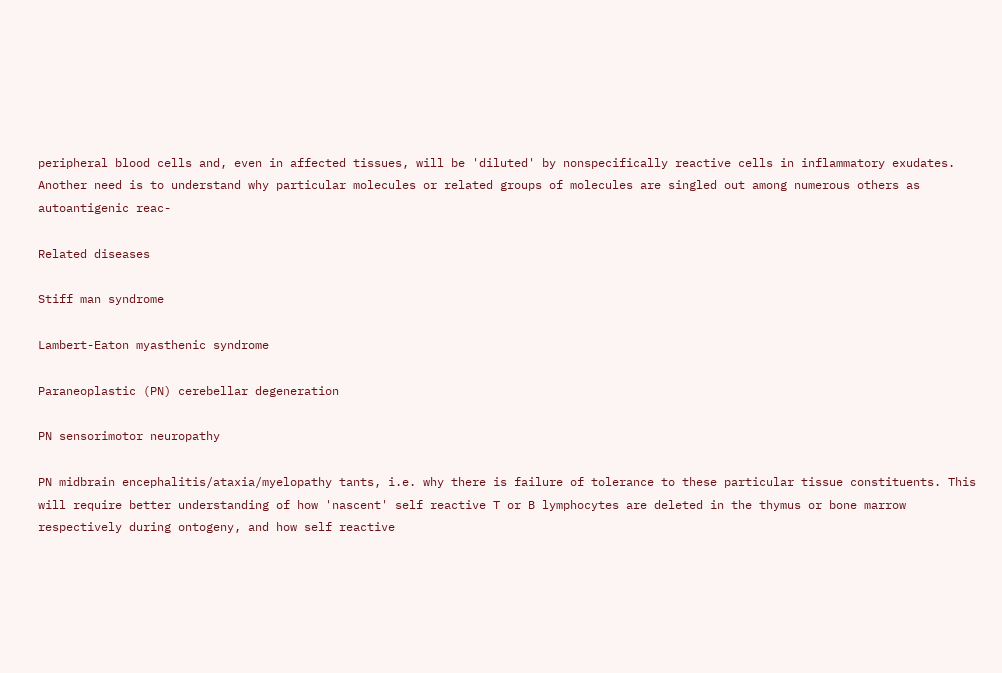peripheral blood cells and, even in affected tissues, will be 'diluted' by nonspecifically reactive cells in inflammatory exudates. Another need is to understand why particular molecules or related groups of molecules are singled out among numerous others as autoantigenic reac-

Related diseases

Stiff man syndrome

Lambert-Eaton myasthenic syndrome

Paraneoplastic (PN) cerebellar degeneration

PN sensorimotor neuropathy

PN midbrain encephalitis/ataxia/myelopathy tants, i.e. why there is failure of tolerance to these particular tissue constituents. This will require better understanding of how 'nascent' self reactive T or B lymphocytes are deleted in the thymus or bone marrow respectively during ontogeny, and how self reactive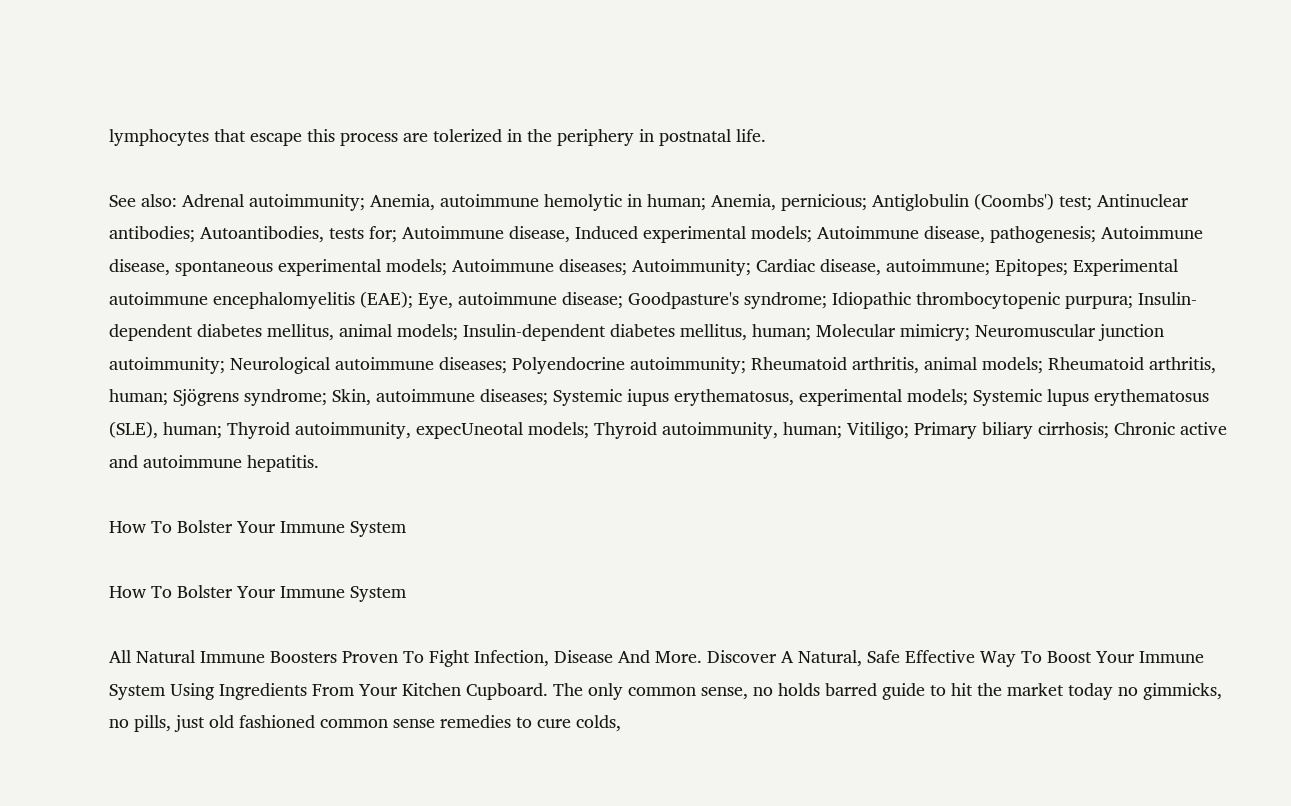lymphocytes that escape this process are tolerized in the periphery in postnatal life.

See also: Adrenal autoimmunity; Anemia, autoimmune hemolytic in human; Anemia, pernicious; Antiglobulin (Coombs') test; Antinuclear antibodies; Autoantibodies, tests for; Autoimmune disease, Induced experimental models; Autoimmune disease, pathogenesis; Autoimmune disease, spontaneous experimental models; Autoimmune diseases; Autoimmunity; Cardiac disease, autoimmune; Epitopes; Experimental autoimmune encephalomyelitis (EAE); Eye, autoimmune disease; Goodpasture's syndrome; Idiopathic thrombocytopenic purpura; Insulin-dependent diabetes mellitus, animal models; Insulin-dependent diabetes mellitus, human; Molecular mimicry; Neuromuscular junction autoimmunity; Neurological autoimmune diseases; Polyendocrine autoimmunity; Rheumatoid arthritis, animal models; Rheumatoid arthritis, human; Sjögrens syndrome; Skin, autoimmune diseases; Systemic iupus erythematosus, experimental models; Systemic lupus erythematosus (SLE), human; Thyroid autoimmunity, expecUneotal models; Thyroid autoimmunity, human; Vitiligo; Primary biliary cirrhosis; Chronic active and autoimmune hepatitis.

How To Bolster Your Immune System

How To Bolster Your Immune System

All Natural Immune Boosters Proven To Fight Infection, Disease And More. Discover A Natural, Safe Effective Way To Boost Your Immune System Using Ingredients From Your Kitchen Cupboard. The only common sense, no holds barred guide to hit the market today no gimmicks, no pills, just old fashioned common sense remedies to cure colds,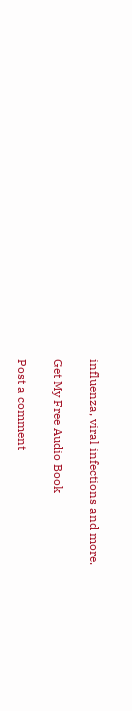influenza, viral infections and more.

Get My Free Audio Book

Post a comment